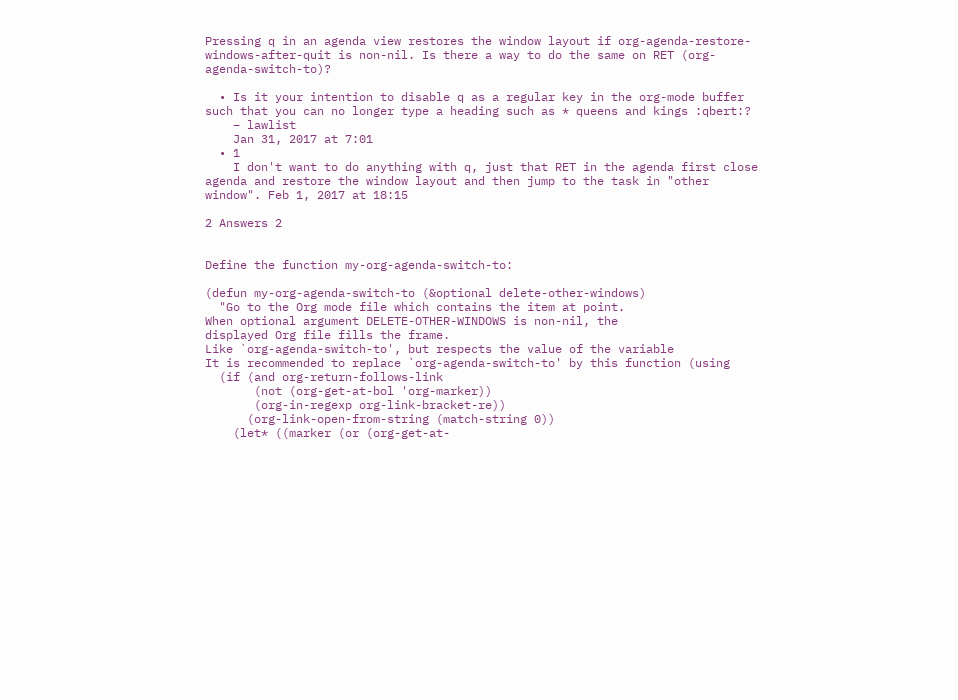Pressing q in an agenda view restores the window layout if org-agenda-restore-windows-after-quit is non-nil. Is there a way to do the same on RET (org-agenda-switch-to)?

  • Is it your intention to disable q as a regular key in the org-mode buffer such that you can no longer type a heading such as * queens and kings :qbert:?
    – lawlist
    Jan 31, 2017 at 7:01
  • 1
    I don't want to do anything with q, just that RET in the agenda first close agenda and restore the window layout and then jump to the task in "other window". Feb 1, 2017 at 18:15

2 Answers 2


Define the function my-org-agenda-switch-to:

(defun my-org-agenda-switch-to (&optional delete-other-windows)
  "Go to the Org mode file which contains the item at point.
When optional argument DELETE-OTHER-WINDOWS is non-nil, the
displayed Org file fills the frame.
Like `org-agenda-switch-to', but respects the value of the variable
It is recommended to replace `org-agenda-switch-to' by this function (using
  (if (and org-return-follows-link
       (not (org-get-at-bol 'org-marker))
       (org-in-regexp org-link-bracket-re))
      (org-link-open-from-string (match-string 0))
    (let* ((marker (or (org-get-at-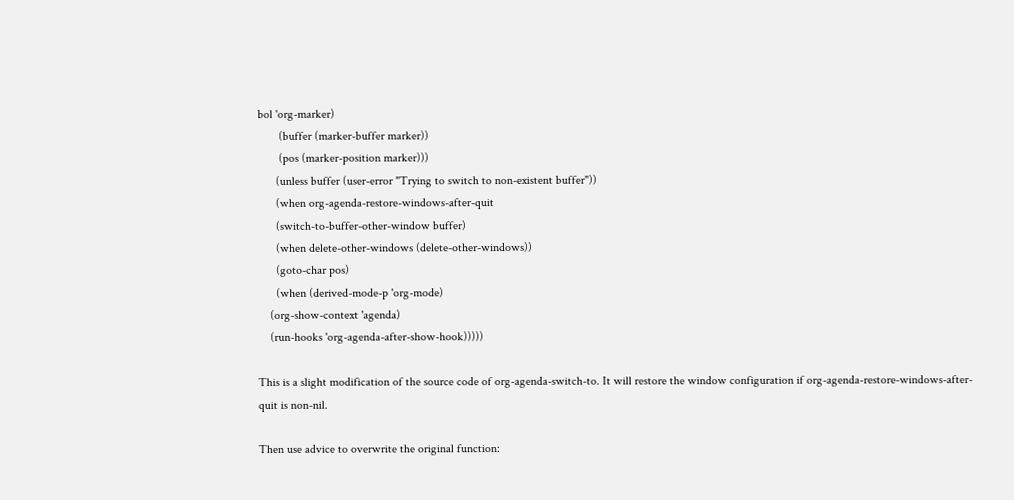bol 'org-marker)
       (buffer (marker-buffer marker))
       (pos (marker-position marker)))
      (unless buffer (user-error "Trying to switch to non-existent buffer"))
      (when org-agenda-restore-windows-after-quit
      (switch-to-buffer-other-window buffer)
      (when delete-other-windows (delete-other-windows))
      (goto-char pos)
      (when (derived-mode-p 'org-mode)
    (org-show-context 'agenda)
    (run-hooks 'org-agenda-after-show-hook)))))

This is a slight modification of the source code of org-agenda-switch-to. It will restore the window configuration if org-agenda-restore-windows-after-quit is non-nil.

Then use advice to overwrite the original function: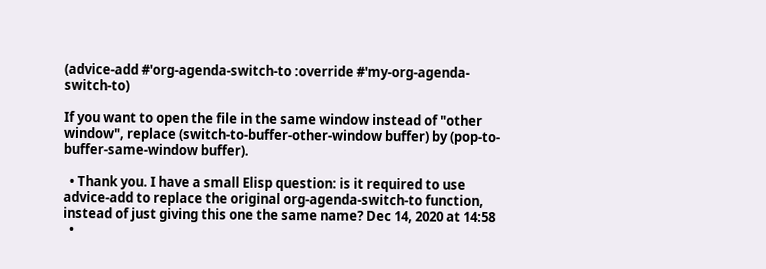(advice-add #'org-agenda-switch-to :override #'my-org-agenda-switch-to)

If you want to open the file in the same window instead of "other window", replace (switch-to-buffer-other-window buffer) by (pop-to-buffer-same-window buffer).

  • Thank you. I have a small Elisp question: is it required to use advice-add to replace the original org-agenda-switch-to function, instead of just giving this one the same name? Dec 14, 2020 at 14:58
  •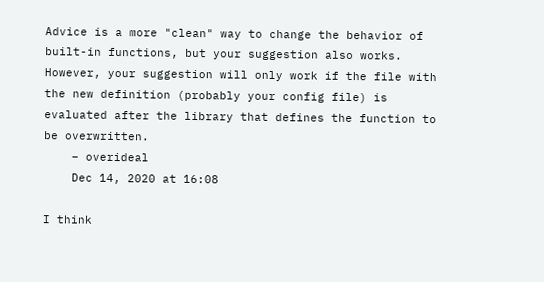Advice is a more "clean" way to change the behavior of built-in functions, but your suggestion also works. However, your suggestion will only work if the file with the new definition (probably your config file) is evaluated after the library that defines the function to be overwritten.
    – overideal
    Dec 14, 2020 at 16:08

I think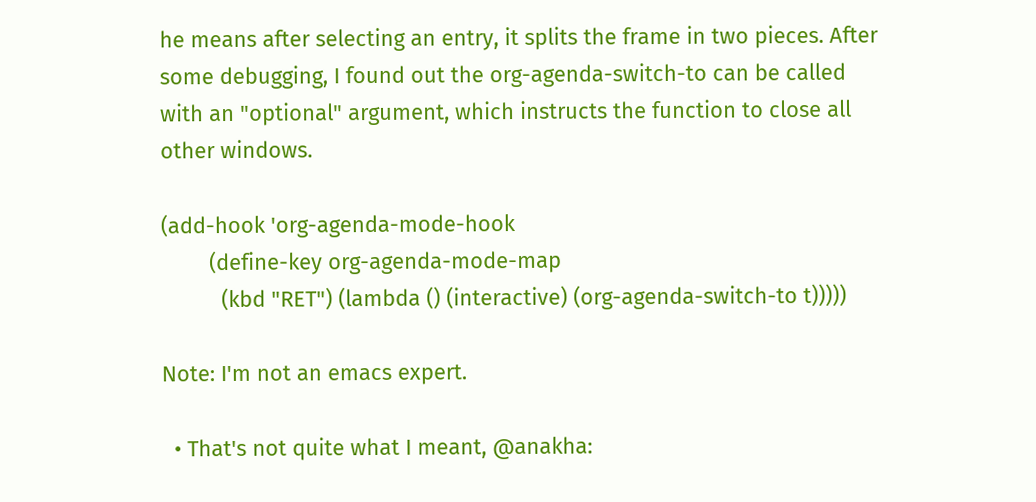he means after selecting an entry, it splits the frame in two pieces. After some debugging, I found out the org-agenda-switch-to can be called with an "optional" argument, which instructs the function to close all other windows.

(add-hook 'org-agenda-mode-hook
        (define-key org-agenda-mode-map
          (kbd "RET") (lambda () (interactive) (org-agenda-switch-to t)))))

Note: I'm not an emacs expert.

  • That's not quite what I meant, @anakha: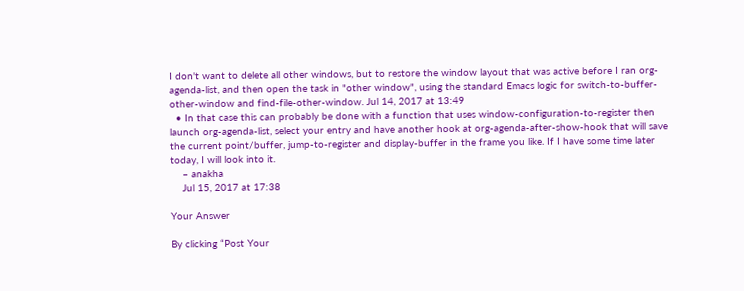I don't want to delete all other windows, but to restore the window layout that was active before I ran org-agenda-list, and then open the task in "other window", using the standard Emacs logic for switch-to-buffer-other-window and find-file-other-window. Jul 14, 2017 at 13:49
  • In that case this can probably be done with a function that uses window-configuration-to-register then launch org-agenda-list, select your entry and have another hook at org-agenda-after-show-hook that will save the current point/buffer, jump-to-register and display-buffer in the frame you like. If I have some time later today, I will look into it.
    – anakha
    Jul 15, 2017 at 17:38

Your Answer

By clicking “Post Your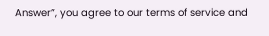Answer”, you agree to our terms of service and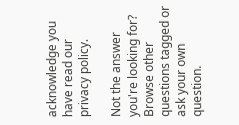acknowledge you have read our privacy policy.

Not the answer you're looking for? Browse other questions tagged or ask your own question.